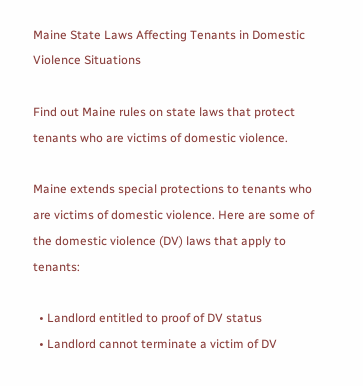Maine State Laws Affecting Tenants in Domestic Violence Situations

Find out Maine rules on state laws that protect tenants who are victims of domestic violence.

Maine extends special protections to tenants who are victims of domestic violence. Here are some of the domestic violence (DV) laws that apply to tenants:

  • Landlord entitled to proof of DV status
  • Landlord cannot terminate a victim of DV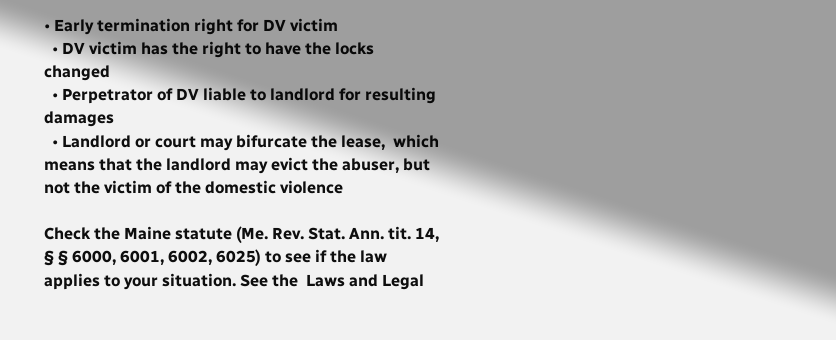• Early termination right for DV victim
  • DV victim has the right to have the locks changed
  • Perpetrator of DV liable to landlord for resulting damages
  • Landlord or court may bifurcate the lease,  which means that the landlord may evict the abuser, but not the victim of the domestic violence

Check the Maine statute (Me. Rev. Stat. Ann. tit. 14, § § 6000, 6001, 6002, 6025) to see if the law applies to your situation. See the  Laws and Legal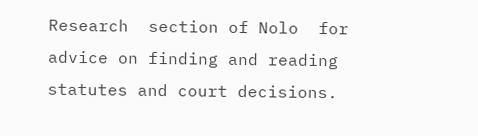Research  section of Nolo  for advice on finding and reading statutes and court decisions.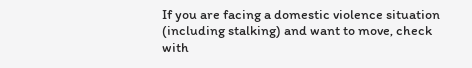If you are facing a domestic violence situation (including stalking) and want to move, check with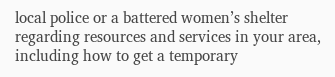local police or a battered women’s shelter regarding resources and services in your area, including how to get a temporary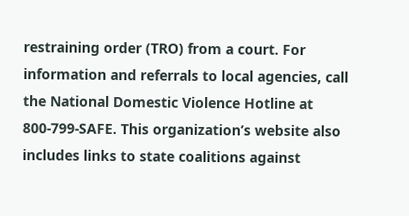restraining order (TRO) from a court. For information and referrals to local agencies, call the National Domestic Violence Hotline at 800-799-SAFE. This organization’s website also includes links to state coalitions against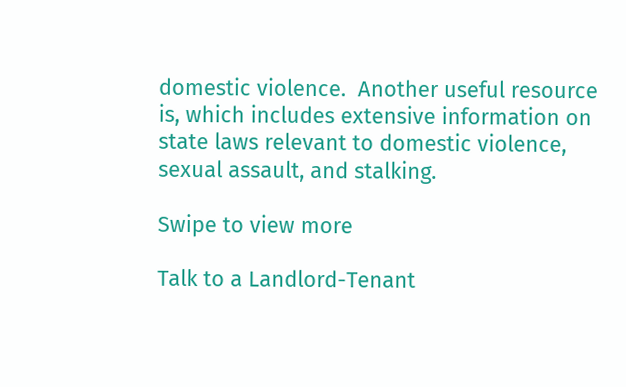domestic violence.  Another useful resource is, which includes extensive information on state laws relevant to domestic violence, sexual assault, and stalking.

Swipe to view more

Talk to a Landlord-Tenant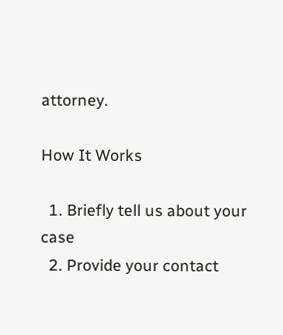attorney.

How It Works

  1. Briefly tell us about your case
  2. Provide your contact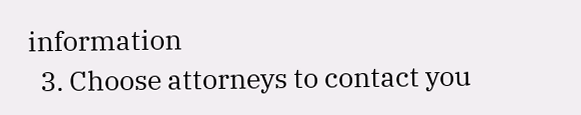information
  3. Choose attorneys to contact you